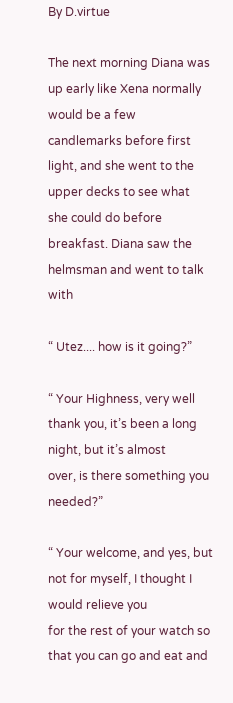By D.virtue

The next morning Diana was up early like Xena normally would be a few
candlemarks before first light, and she went to the upper decks to see what
she could do before breakfast. Diana saw the helmsman and went to talk with

“ Utez.... how is it going?”

“ Your Highness, very well thank you, it’s been a long night, but it’s almost
over, is there something you needed?”

“ Your welcome, and yes, but not for myself, I thought I would relieve you
for the rest of your watch so that you can go and eat and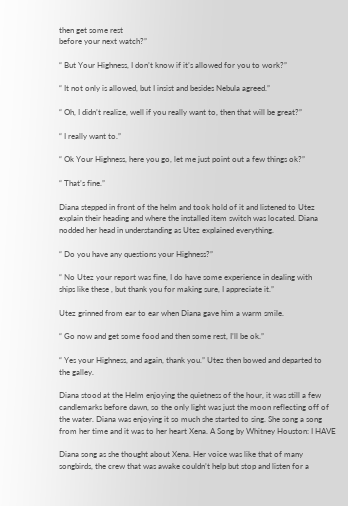then get some rest
before your next watch?”

“ But Your Highness, I don’t know if it’s allowed for you to work?”

“ It not only is allowed, but I insist and besides Nebula agreed.”

“ Oh, I didn’t realize, well if you really want to, then that will be great?”

“ I really want to.”

“ Ok Your Highness, here you go, let me just point out a few things ok?”

“ That’s fine.”

Diana stepped in front of the helm and took hold of it and listened to Utez
explain their heading and where the installed item switch was located. Diana
nodded her head in understanding as Utez explained everything.

“ Do you have any questions your Highness?”

“ No Utez your report was fine, I do have some experience in dealing with
ships like these , but thank you for making sure, I appreciate it.”

Utez grinned from ear to ear when Diana gave him a warm smile.

“ Go now and get some food and then some rest, I’ll be ok.”

“ Yes your Highness, and again, thank you.” Utez then bowed and departed to
the galley.

Diana stood at the Helm enjoying the quietness of the hour, it was still a few
candlemarks before dawn, so the only light was just the moon reflecting off of
the water. Diana was enjoying it so much she started to sing. She song a song
from her time and it was to her heart Xena. A Song by Whitney Houston: I HAVE

Diana song as she thought about Xena. Her voice was like that of many
songbirds, the crew that was awake couldn’t help but stop and listen for a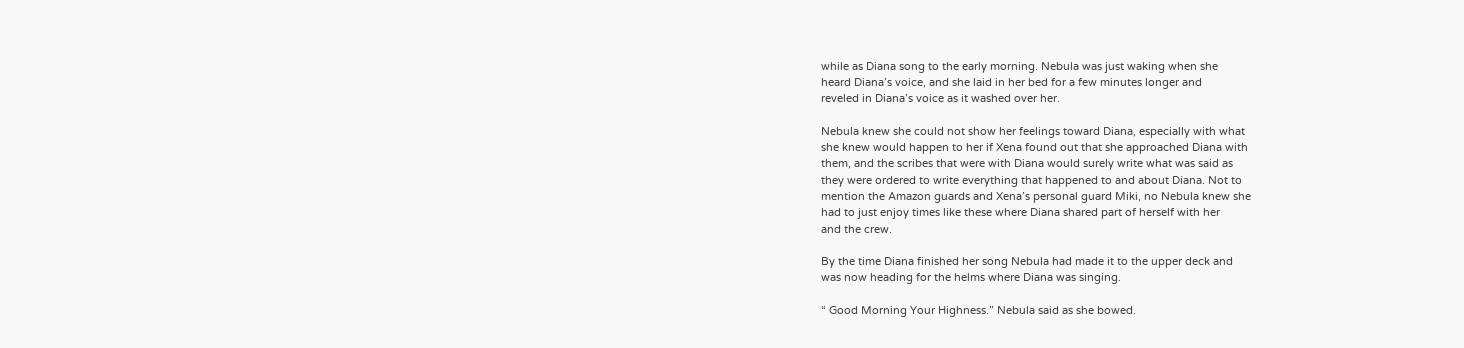while as Diana song to the early morning. Nebula was just waking when she
heard Diana’s voice, and she laid in her bed for a few minutes longer and
reveled in Diana’s voice as it washed over her.

Nebula knew she could not show her feelings toward Diana, especially with what
she knew would happen to her if Xena found out that she approached Diana with
them, and the scribes that were with Diana would surely write what was said as
they were ordered to write everything that happened to and about Diana. Not to
mention the Amazon guards and Xena’s personal guard Miki, no Nebula knew she
had to just enjoy times like these where Diana shared part of herself with her
and the crew.

By the time Diana finished her song Nebula had made it to the upper deck and
was now heading for the helms where Diana was singing.

“ Good Morning Your Highness.” Nebula said as she bowed.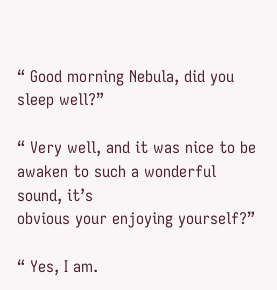“ Good morning Nebula, did you sleep well?”

“ Very well, and it was nice to be awaken to such a wonderful sound, it’s
obvious your enjoying yourself?”

“ Yes, I am.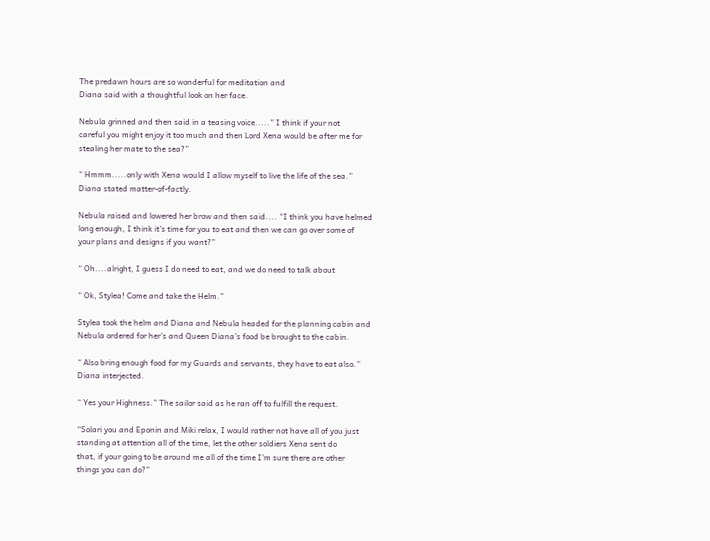The predawn hours are so wonderful for meditation and
Diana said with a thoughtful look on her face.

Nebula grinned and then said in a teasing voice.....” I think if your not
careful you might enjoy it too much and then Lord Xena would be after me for
stealing her mate to the sea?”

“ Hmmm.....only with Xena would I allow myself to live the life of the sea.”
Diana stated matter-of-factly.

Nebula raised and lowered her brow and then said.... “I think you have helmed
long enough, I think it’s time for you to eat and then we can go over some of
your plans and designs if you want?”

“ Oh....alright, I guess I do need to eat, and we do need to talk about

“ Ok, Stylea! Come and take the Helm.”

Stylea took the helm and Diana and Nebula headed for the planning cabin and
Nebula ordered for her’s and Queen Diana’s food be brought to the cabin.

“ Also bring enough food for my Guards and servants, they have to eat also.”
Diana interjected.

“ Yes your Highness.” The sailor said as he ran off to fulfill the request.

“Solari you and Eponin and Miki relax, I would rather not have all of you just
standing at attention all of the time, let the other soldiers Xena sent do
that, if your going to be around me all of the time I’m sure there are other
things you can do?”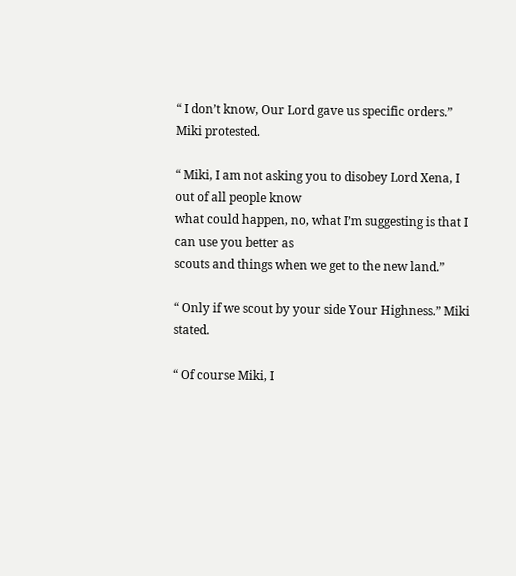“ I don’t know, Our Lord gave us specific orders.” Miki protested.

“ Miki, I am not asking you to disobey Lord Xena, I out of all people know
what could happen, no, what I’m suggesting is that I can use you better as
scouts and things when we get to the new land.”

“ Only if we scout by your side Your Highness.” Miki stated.

“ Of course Miki, I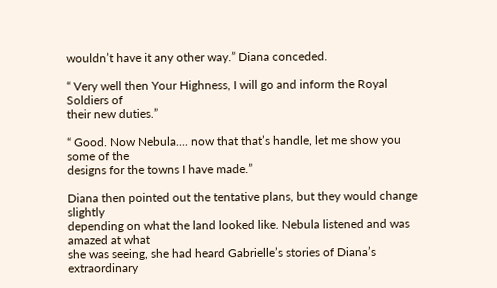wouldn’t have it any other way.” Diana conceded.

“ Very well then Your Highness, I will go and inform the Royal Soldiers of
their new duties.”

“ Good. Now Nebula.... now that that’s handle, let me show you some of the
designs for the towns I have made.”

Diana then pointed out the tentative plans, but they would change slightly
depending on what the land looked like. Nebula listened and was amazed at what
she was seeing, she had heard Gabrielle’s stories of Diana’s extraordinary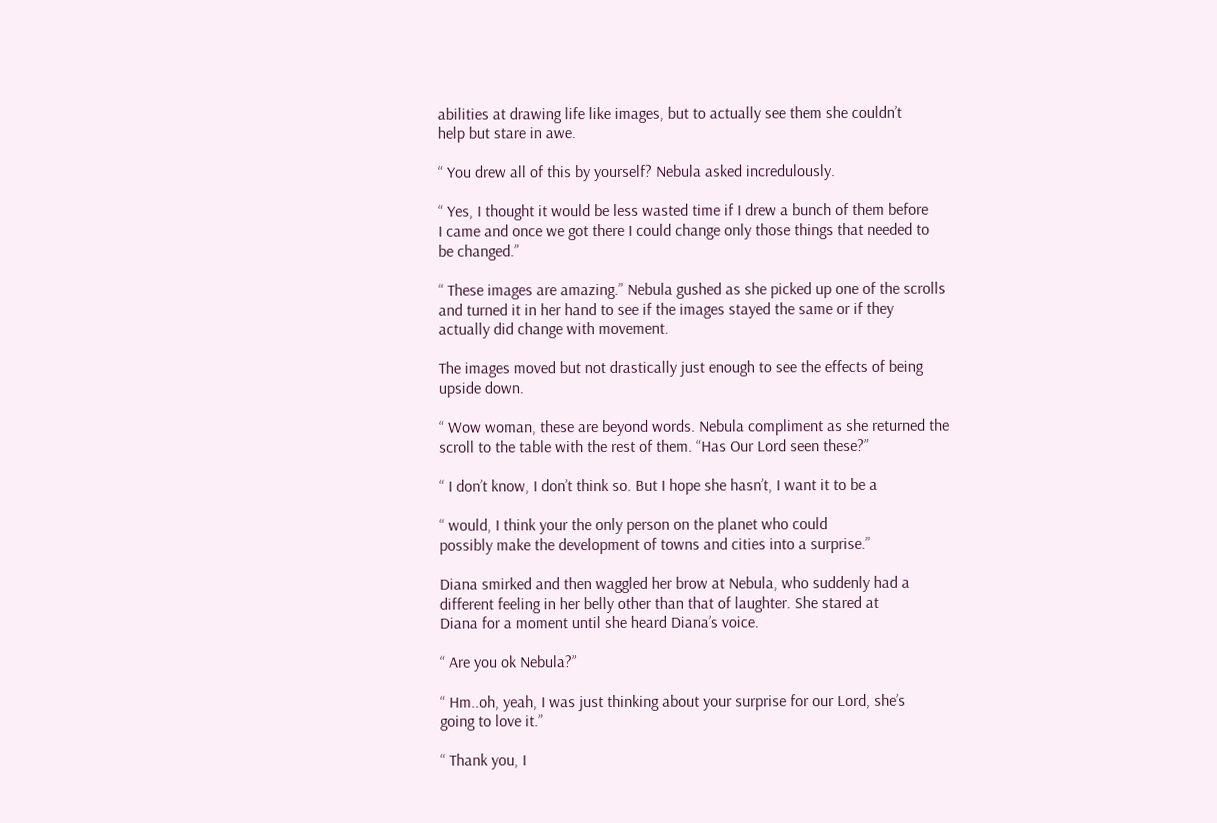abilities at drawing life like images, but to actually see them she couldn’t
help but stare in awe.

“ You drew all of this by yourself? Nebula asked incredulously.

“ Yes, I thought it would be less wasted time if I drew a bunch of them before
I came and once we got there I could change only those things that needed to
be changed.”

“ These images are amazing.” Nebula gushed as she picked up one of the scrolls
and turned it in her hand to see if the images stayed the same or if they
actually did change with movement.

The images moved but not drastically just enough to see the effects of being
upside down.

“ Wow woman, these are beyond words. Nebula compliment as she returned the
scroll to the table with the rest of them. “Has Our Lord seen these?”

“ I don’t know, I don’t think so. But I hope she hasn’t, I want it to be a

“ would, I think your the only person on the planet who could
possibly make the development of towns and cities into a surprise.”

Diana smirked and then waggled her brow at Nebula, who suddenly had a
different feeling in her belly other than that of laughter. She stared at
Diana for a moment until she heard Diana’s voice.

“ Are you ok Nebula?”

“ Hm..oh, yeah, I was just thinking about your surprise for our Lord, she’s
going to love it.”

“ Thank you, I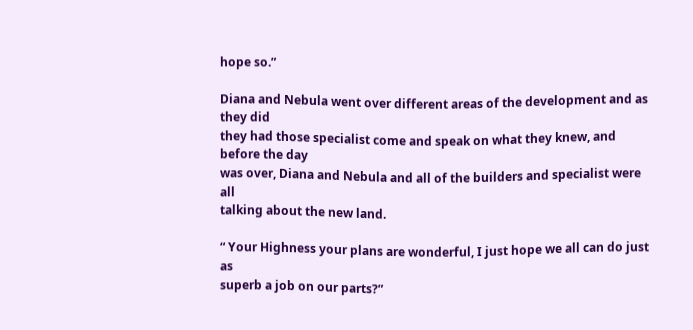hope so.”

Diana and Nebula went over different areas of the development and as they did
they had those specialist come and speak on what they knew, and before the day
was over, Diana and Nebula and all of the builders and specialist were all
talking about the new land.

“ Your Highness your plans are wonderful, I just hope we all can do just as
superb a job on our parts?”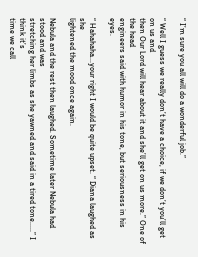“ I’m sure you all will do a wonderful job.”

“ Well I guess we really don’t have a choice, if we don’t you’ll get on us and
then Our Lord will hear about it and she’ll get on us more.” One of the head
engineers said with humor in his tone, but seriousness in his eyes.

“ Hahahaha...your right I would be quite upset. “ Diana laughed as she
lightened the mood once again.

Nebula and the rest then laughed. Sometime later Nebula had stood and was
stretching her limbs as she yawned and said in a tired tone.....” I think it’s
time we call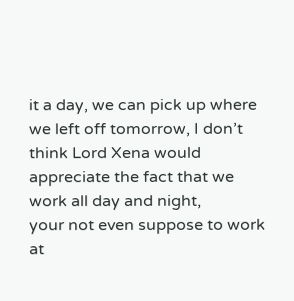it a day, we can pick up where we left off tomorrow, I don’t
think Lord Xena would appreciate the fact that we work all day and night,
your not even suppose to work at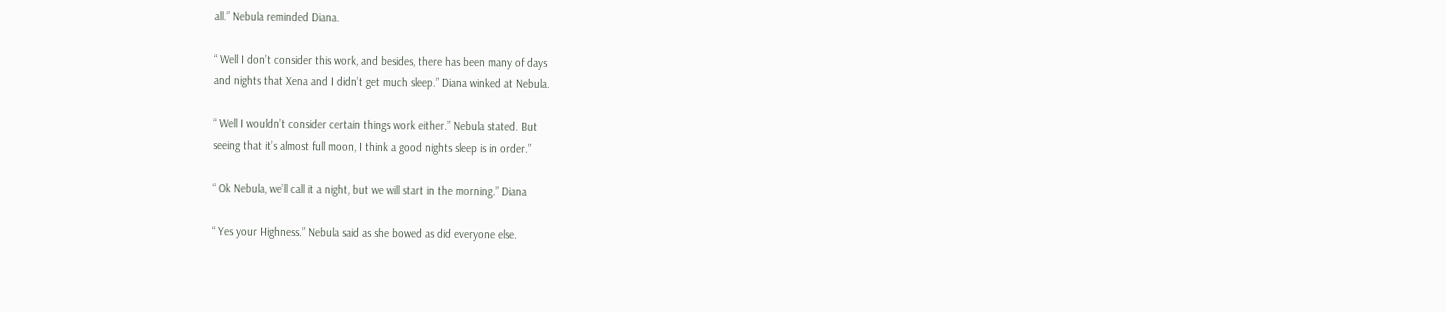all.” Nebula reminded Diana.

“ Well I don’t consider this work, and besides, there has been many of days
and nights that Xena and I didn’t get much sleep.” Diana winked at Nebula.

“ Well I wouldn’t consider certain things work either.” Nebula stated. But
seeing that it’s almost full moon, I think a good nights sleep is in order.”

“ Ok Nebula, we’ll call it a night, but we will start in the morning.” Diana

“ Yes your Highness.” Nebula said as she bowed as did everyone else.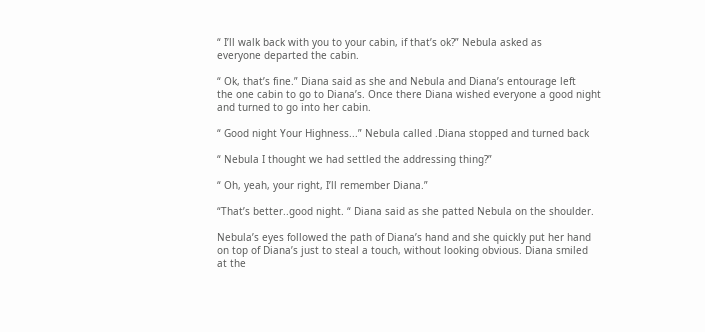“ I’ll walk back with you to your cabin, if that’s ok?” Nebula asked as
everyone departed the cabin.

“ Ok, that’s fine.” Diana said as she and Nebula and Diana’s entourage left
the one cabin to go to Diana’s. Once there Diana wished everyone a good night
and turned to go into her cabin.

“ Good night Your Highness...” Nebula called .Diana stopped and turned back

“ Nebula I thought we had settled the addressing thing?”

“ Oh, yeah, your right, I’ll remember Diana.”

“That’s better..good night. “ Diana said as she patted Nebula on the shoulder.

Nebula’s eyes followed the path of Diana’s hand and she quickly put her hand
on top of Diana’s just to steal a touch, without looking obvious. Diana smiled
at the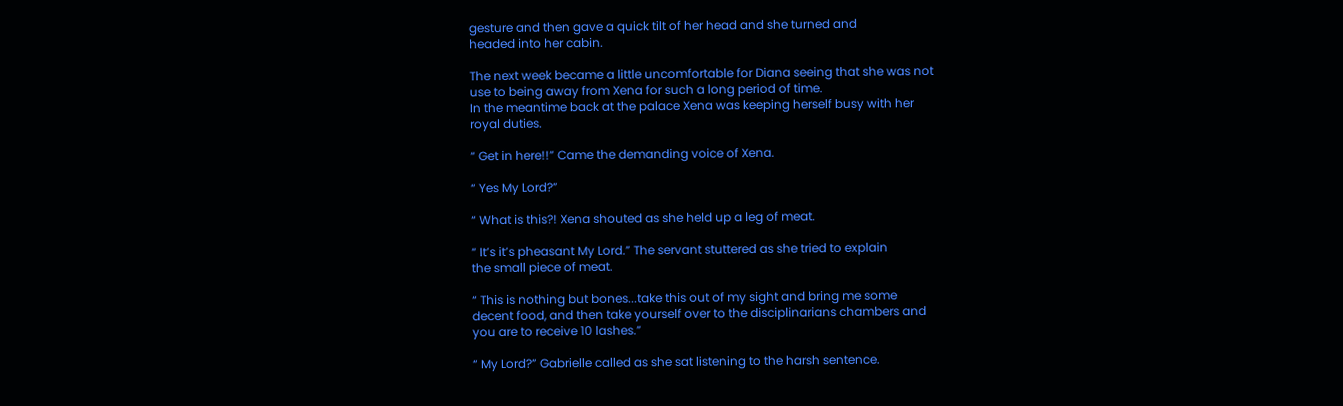gesture and then gave a quick tilt of her head and she turned and
headed into her cabin.

The next week became a little uncomfortable for Diana seeing that she was not
use to being away from Xena for such a long period of time.
In the meantime back at the palace Xena was keeping herself busy with her
royal duties.

“ Get in here!!” Came the demanding voice of Xena.

“ Yes My Lord?”

“ What is this?! Xena shouted as she held up a leg of meat.

“ It’s it’s pheasant My Lord.” The servant stuttered as she tried to explain
the small piece of meat.

“ This is nothing but bones...take this out of my sight and bring me some
decent food, and then take yourself over to the disciplinarians chambers and
you are to receive 10 lashes.”

“ My Lord?” Gabrielle called as she sat listening to the harsh sentence.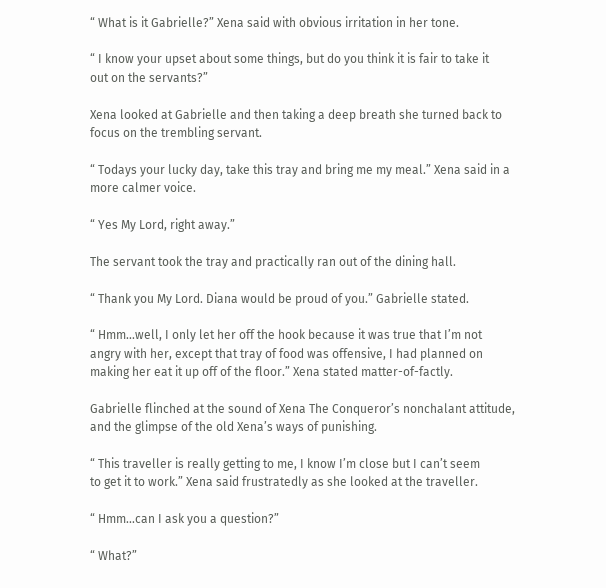“ What is it Gabrielle?” Xena said with obvious irritation in her tone.

“ I know your upset about some things, but do you think it is fair to take it
out on the servants?”

Xena looked at Gabrielle and then taking a deep breath she turned back to
focus on the trembling servant.

“ Todays your lucky day, take this tray and bring me my meal.” Xena said in a
more calmer voice.

“ Yes My Lord, right away.”

The servant took the tray and practically ran out of the dining hall.

“ Thank you My Lord. Diana would be proud of you.” Gabrielle stated.

“ Hmm...well, I only let her off the hook because it was true that I’m not
angry with her, except that tray of food was offensive, I had planned on
making her eat it up off of the floor.” Xena stated matter-of-factly.

Gabrielle flinched at the sound of Xena The Conqueror’s nonchalant attitude,
and the glimpse of the old Xena’s ways of punishing.

“ This traveller is really getting to me, I know I’m close but I can’t seem
to get it to work.” Xena said frustratedly as she looked at the traveller.

“ Hmm...can I ask you a question?”

“ What?”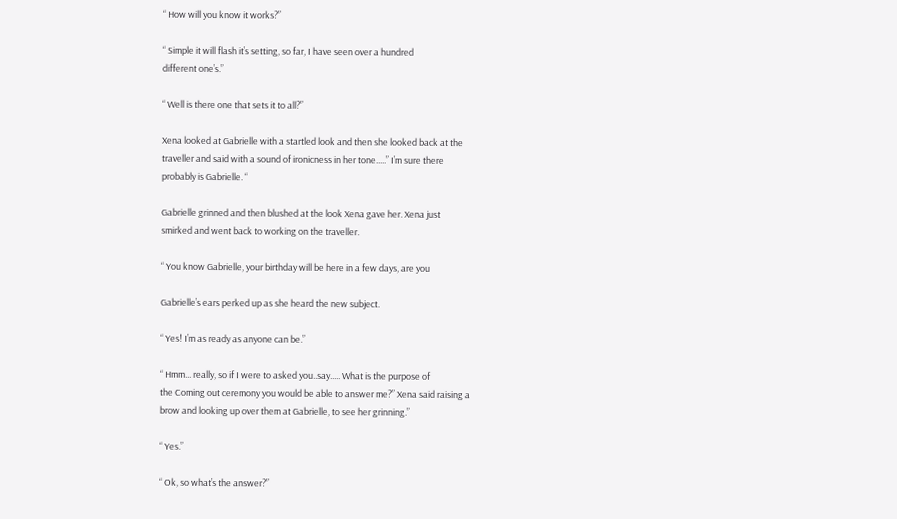“ How will you know it works?”

“ Simple it will flash it’s setting, so far, I have seen over a hundred
different one’s.”

“ Well is there one that sets it to all?”

Xena looked at Gabrielle with a startled look and then she looked back at the
traveller and said with a sound of ironicness in her tone.....” I’m sure there
probably is Gabrielle. “

Gabrielle grinned and then blushed at the look Xena gave her. Xena just
smirked and went back to working on the traveller.

“ You know Gabrielle, your birthday will be here in a few days, are you

Gabrielle’s ears perked up as she heard the new subject.

“ Yes! I’m as ready as anyone can be.”

“ Hmm... really, so if I were to asked you..say..... What is the purpose of
the Coming out ceremony you would be able to answer me?” Xena said raising a
brow and looking up over them at Gabrielle, to see her grinning.”

“ Yes.”

“ Ok, so what’s the answer?”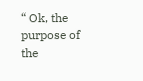“ Ok, the purpose of the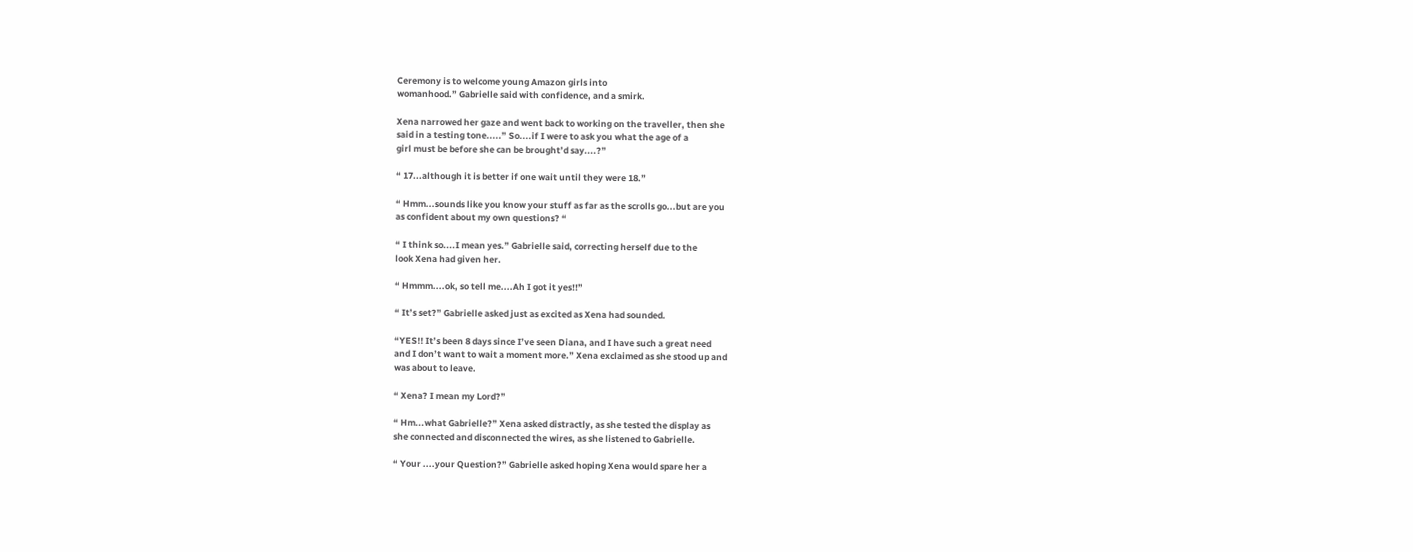Ceremony is to welcome young Amazon girls into
womanhood.” Gabrielle said with confidence, and a smirk.

Xena narrowed her gaze and went back to working on the traveller, then she
said in a testing tone.....” So....if I were to ask you what the age of a
girl must be before she can be brought’d say....?”

“ 17...although it is better if one wait until they were 18.”

“ Hmm...sounds like you know your stuff as far as the scrolls go...but are you
as confident about my own questions? “

“ I think so....I mean yes.” Gabrielle said, correcting herself due to the
look Xena had given her.

“ Hmmm....ok, so tell me....Ah I got it yes!!”

“ It’s set?” Gabrielle asked just as excited as Xena had sounded.

“YES!! It’s been 8 days since I’ve seen Diana, and I have such a great need
and I don’t want to wait a moment more.” Xena exclaimed as she stood up and
was about to leave.

“ Xena? I mean my Lord?”

“ Hm...what Gabrielle?” Xena asked distractly, as she tested the display as
she connected and disconnected the wires, as she listened to Gabrielle.

“ Your ....your Question?” Gabrielle asked hoping Xena would spare her a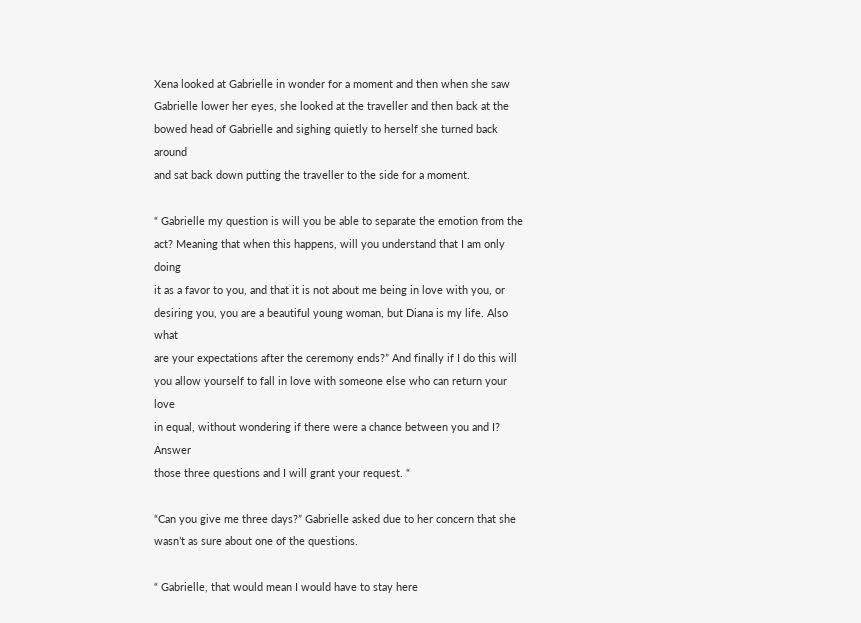Xena looked at Gabrielle in wonder for a moment and then when she saw
Gabrielle lower her eyes, she looked at the traveller and then back at the
bowed head of Gabrielle and sighing quietly to herself she turned back around
and sat back down putting the traveller to the side for a moment.

“ Gabrielle my question is will you be able to separate the emotion from the
act? Meaning that when this happens, will you understand that I am only doing
it as a favor to you, and that it is not about me being in love with you, or
desiring you, you are a beautiful young woman, but Diana is my life. Also what
are your expectations after the ceremony ends?” And finally if I do this will
you allow yourself to fall in love with someone else who can return your love
in equal, without wondering if there were a chance between you and I? Answer
those three questions and I will grant your request. “

“Can you give me three days?” Gabrielle asked due to her concern that she
wasn’t as sure about one of the questions.

“ Gabrielle, that would mean I would have to stay here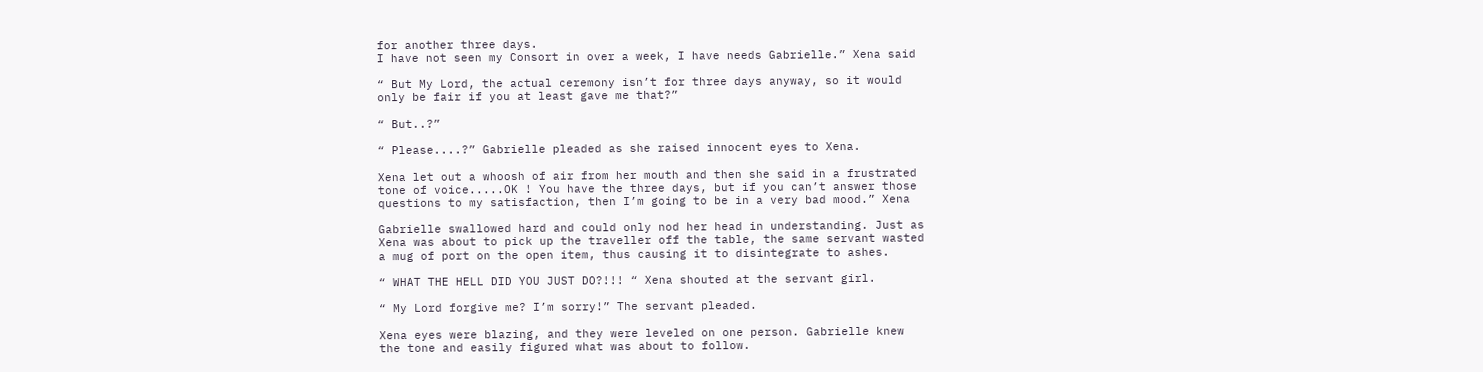for another three days.
I have not seen my Consort in over a week, I have needs Gabrielle.” Xena said

“ But My Lord, the actual ceremony isn’t for three days anyway, so it would
only be fair if you at least gave me that?”

“ But..?”

“ Please....?” Gabrielle pleaded as she raised innocent eyes to Xena.

Xena let out a whoosh of air from her mouth and then she said in a frustrated
tone of voice.....OK ! You have the three days, but if you can’t answer those
questions to my satisfaction, then I’m going to be in a very bad mood.” Xena

Gabrielle swallowed hard and could only nod her head in understanding. Just as
Xena was about to pick up the traveller off the table, the same servant wasted
a mug of port on the open item, thus causing it to disintegrate to ashes.

“ WHAT THE HELL DID YOU JUST DO?!!! “ Xena shouted at the servant girl.

“ My Lord forgive me? I’m sorry!” The servant pleaded.

Xena eyes were blazing, and they were leveled on one person. Gabrielle knew
the tone and easily figured what was about to follow.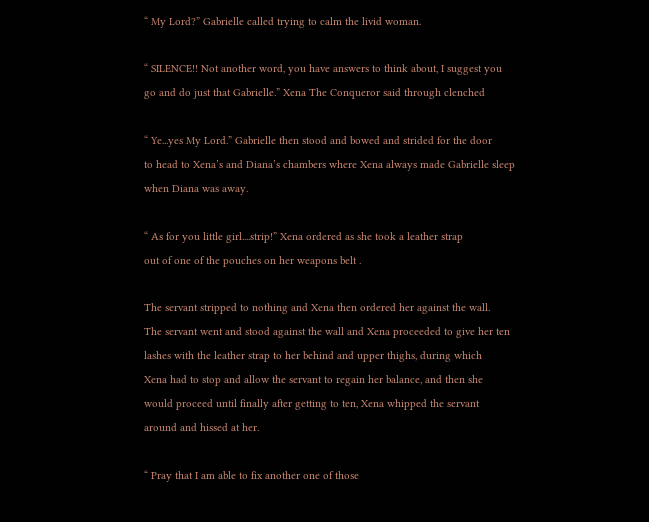“ My Lord?” Gabrielle called trying to calm the livid woman.

“ SILENCE!! Not another word, you have answers to think about, I suggest you
go and do just that Gabrielle.” Xena The Conqueror said through clenched

“ Ye...yes My Lord.” Gabrielle then stood and bowed and strided for the door
to head to Xena’s and Diana’s chambers where Xena always made Gabrielle sleep
when Diana was away.

“ As for you little girl....strip!” Xena ordered as she took a leather strap
out of one of the pouches on her weapons belt .

The servant stripped to nothing and Xena then ordered her against the wall.
The servant went and stood against the wall and Xena proceeded to give her ten
lashes with the leather strap to her behind and upper thighs, during which
Xena had to stop and allow the servant to regain her balance, and then she
would proceed until finally after getting to ten, Xena whipped the servant
around and hissed at her.

“ Pray that I am able to fix another one of those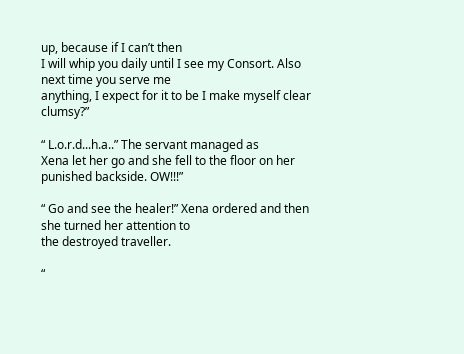up, because if I can’t then
I will whip you daily until I see my Consort. Also next time you serve me
anything, I expect for it to be I make myself clear clumsy?”

“ L.o.r.d...h.a..” The servant managed as
Xena let her go and she fell to the floor on her punished backside. OW!!!”

“ Go and see the healer!” Xena ordered and then she turned her attention to
the destroyed traveller.

“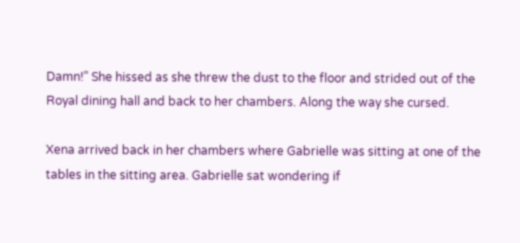Damn!” She hissed as she threw the dust to the floor and strided out of the
Royal dining hall and back to her chambers. Along the way she cursed.

Xena arrived back in her chambers where Gabrielle was sitting at one of the
tables in the sitting area. Gabrielle sat wondering if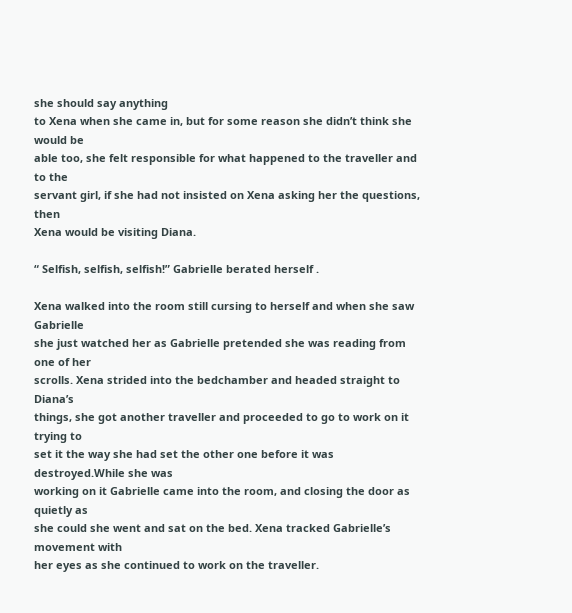she should say anything
to Xena when she came in, but for some reason she didn’t think she would be
able too, she felt responsible for what happened to the traveller and to the
servant girl, if she had not insisted on Xena asking her the questions, then
Xena would be visiting Diana.

“ Selfish, selfish, selfish!” Gabrielle berated herself .

Xena walked into the room still cursing to herself and when she saw Gabrielle
she just watched her as Gabrielle pretended she was reading from one of her
scrolls. Xena strided into the bedchamber and headed straight to Diana’s
things, she got another traveller and proceeded to go to work on it trying to
set it the way she had set the other one before it was destroyed.While she was
working on it Gabrielle came into the room, and closing the door as quietly as
she could she went and sat on the bed. Xena tracked Gabrielle’s movement with
her eyes as she continued to work on the traveller.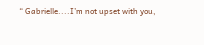“ Gabrielle....I’m not upset with you,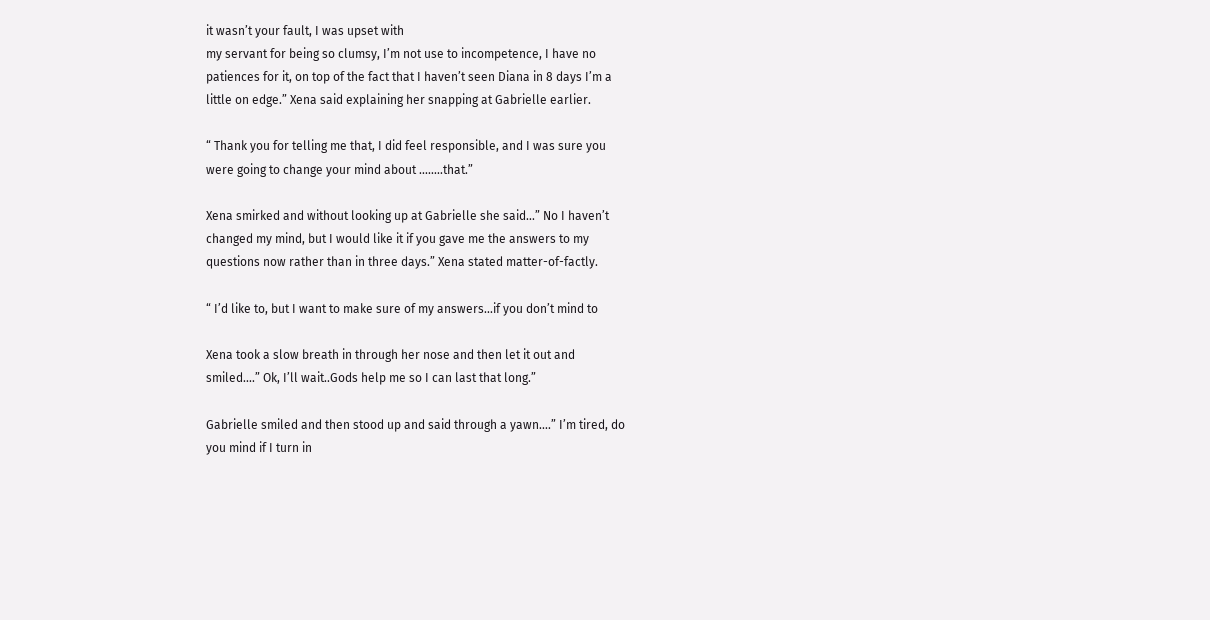it wasn’t your fault, I was upset with
my servant for being so clumsy, I’m not use to incompetence, I have no
patiences for it, on top of the fact that I haven’t seen Diana in 8 days I’m a
little on edge.” Xena said explaining her snapping at Gabrielle earlier.

“ Thank you for telling me that, I did feel responsible, and I was sure you
were going to change your mind about ........that.”

Xena smirked and without looking up at Gabrielle she said...” No I haven’t
changed my mind, but I would like it if you gave me the answers to my
questions now rather than in three days.” Xena stated matter-of-factly.

“ I’d like to, but I want to make sure of my answers...if you don’t mind to

Xena took a slow breath in through her nose and then let it out and
smiled....” Ok, I’ll wait..Gods help me so I can last that long.”

Gabrielle smiled and then stood up and said through a yawn....” I’m tired, do
you mind if I turn in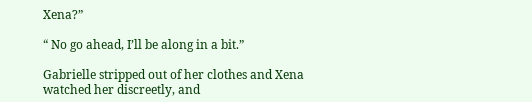Xena?”

“ No go ahead, I’ll be along in a bit.”

Gabrielle stripped out of her clothes and Xena watched her discreetly, and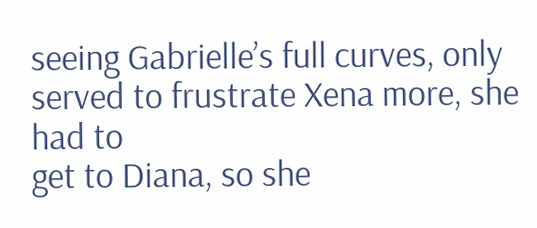seeing Gabrielle’s full curves, only served to frustrate Xena more, she had to
get to Diana, so she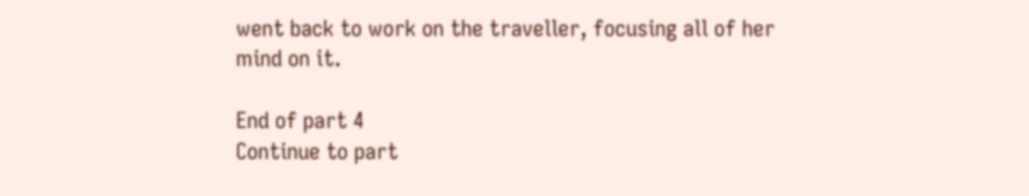went back to work on the traveller, focusing all of her
mind on it.

End of part 4
Continue to part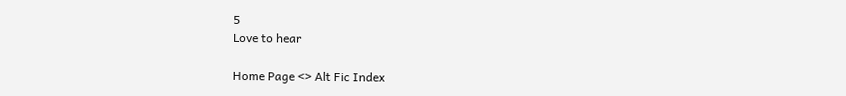5
Love to hear

Home Page <> Alt Fic Index